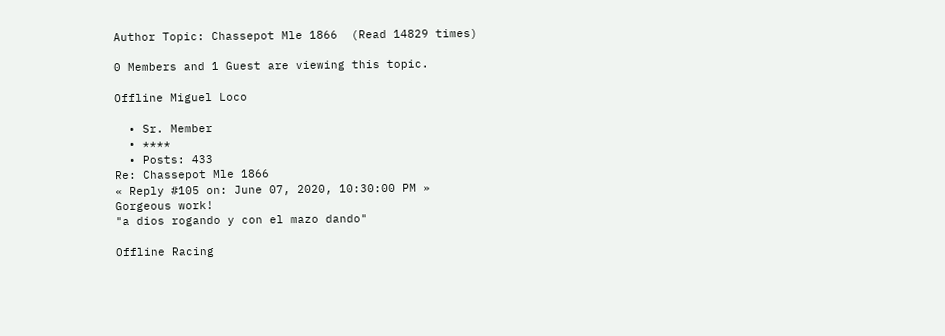Author Topic: Chassepot Mle 1866  (Read 14829 times)

0 Members and 1 Guest are viewing this topic.

Offline Miguel Loco

  • Sr. Member
  • ****
  • Posts: 433
Re: Chassepot Mle 1866
« Reply #105 on: June 07, 2020, 10:30:00 PM »
Gorgeous work!
"a dios rogando y con el mazo dando"

Offline Racing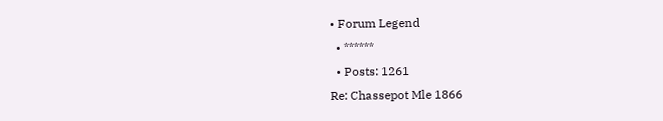• Forum Legend
  • ******
  • Posts: 1261
Re: Chassepot Mle 1866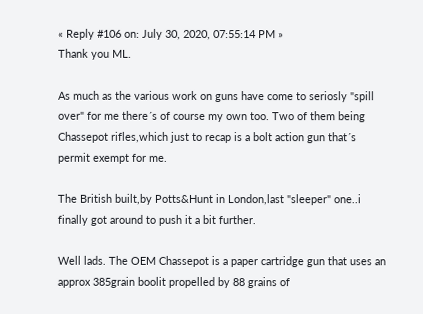« Reply #106 on: July 30, 2020, 07:55:14 PM »
Thank you ML.

As much as the various work on guns have come to seriosly "spill over" for me there´s of course my own too. Two of them being Chassepot rifles,which just to recap is a bolt action gun that´s permit exempt for me.

The British built,by Potts&Hunt in London,last "sleeper" one..i finally got around to push it a bit further.

Well lads. The OEM Chassepot is a paper cartridge gun that uses an approx 385grain boolit propelled by 88 grains of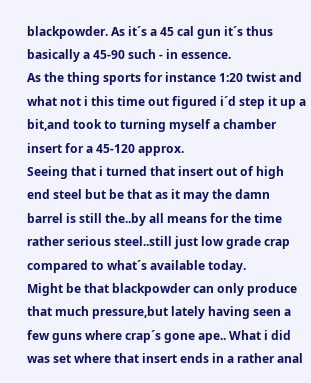blackpowder. As it´s a 45 cal gun it´s thus basically a 45-90 such - in essence.
As the thing sports for instance 1:20 twist and what not i this time out figured i´d step it up a bit,and took to turning myself a chamber insert for a 45-120 approx.
Seeing that i turned that insert out of high end steel but be that as it may the damn barrel is still the..by all means for the time rather serious steel..still just low grade crap compared to what´s available today.
Might be that blackpowder can only produce that much pressure,but lately having seen a few guns where crap´s gone ape.. What i did was set where that insert ends in a rather anal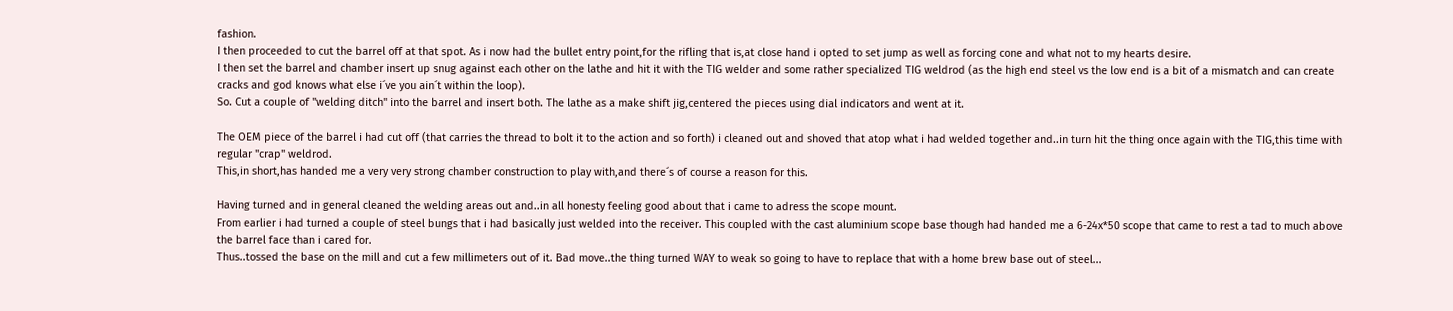fashion.
I then proceeded to cut the barrel off at that spot. As i now had the bullet entry point,for the rifling that is,at close hand i opted to set jump as well as forcing cone and what not to my hearts desire.
I then set the barrel and chamber insert up snug against each other on the lathe and hit it with the TIG welder and some rather specialized TIG weldrod (as the high end steel vs the low end is a bit of a mismatch and can create cracks and god knows what else i´ve you ain´t within the loop).
So. Cut a couple of "welding ditch" into the barrel and insert both. The lathe as a make shift jig,centered the pieces using dial indicators and went at it.

The OEM piece of the barrel i had cut off (that carries the thread to bolt it to the action and so forth) i cleaned out and shoved that atop what i had welded together and..in turn hit the thing once again with the TIG,this time with regular "crap" weldrod.
This,in short,has handed me a very very strong chamber construction to play with,and there´s of course a reason for this.

Having turned and in general cleaned the welding areas out and..in all honesty feeling good about that i came to adress the scope mount.
From earlier i had turned a couple of steel bungs that i had basically just welded into the receiver. This coupled with the cast aluminium scope base though had handed me a 6-24x*50 scope that came to rest a tad to much above the barrel face than i cared for.
Thus..tossed the base on the mill and cut a few millimeters out of it. Bad move..the thing turned WAY to weak so going to have to replace that with a home brew base out of steel...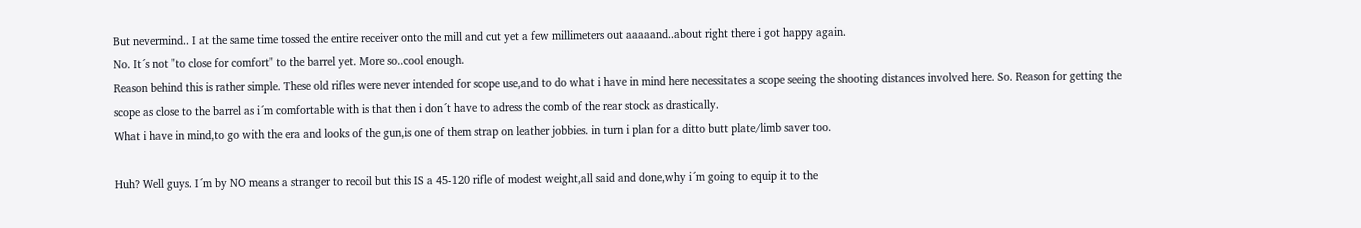But nevermind.. I at the same time tossed the entire receiver onto the mill and cut yet a few millimeters out aaaaand..about right there i got happy again.
No. It´s not "to close for comfort" to the barrel yet. More so..cool enough.
Reason behind this is rather simple. These old rifles were never intended for scope use,and to do what i have in mind here necessitates a scope seeing the shooting distances involved here. So. Reason for getting the scope as close to the barrel as i´m comfortable with is that then i don´t have to adress the comb of the rear stock as drastically.
What i have in mind,to go with the era and looks of the gun,is one of them strap on leather jobbies. in turn i plan for a ditto butt plate/limb saver too.

Huh? Well guys. I´m by NO means a stranger to recoil but this IS a 45-120 rifle of modest weight,all said and done,why i´m going to equip it to the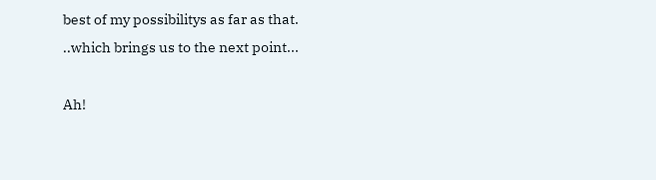best of my possibilitys as far as that.
..which brings us to the next point...

Ah!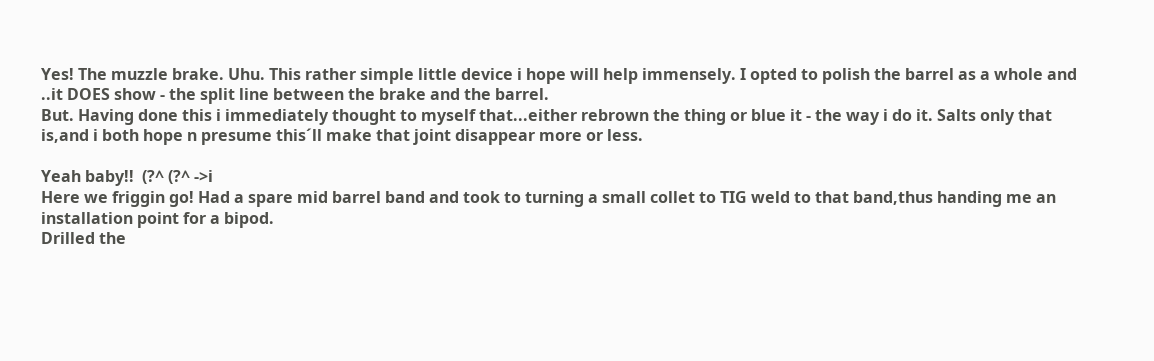Yes! The muzzle brake. Uhu. This rather simple little device i hope will help immensely. I opted to polish the barrel as a whole and ..it DOES show - the split line between the brake and the barrel.
But. Having done this i immediately thought to myself that...either rebrown the thing or blue it - the way i do it. Salts only that is,and i both hope n presume this´ll make that joint disappear more or less.

Yeah baby!!  (?^ (?^ ->i
Here we friggin go! Had a spare mid barrel band and took to turning a small collet to TIG weld to that band,thus handing me an installation point for a bipod.
Drilled the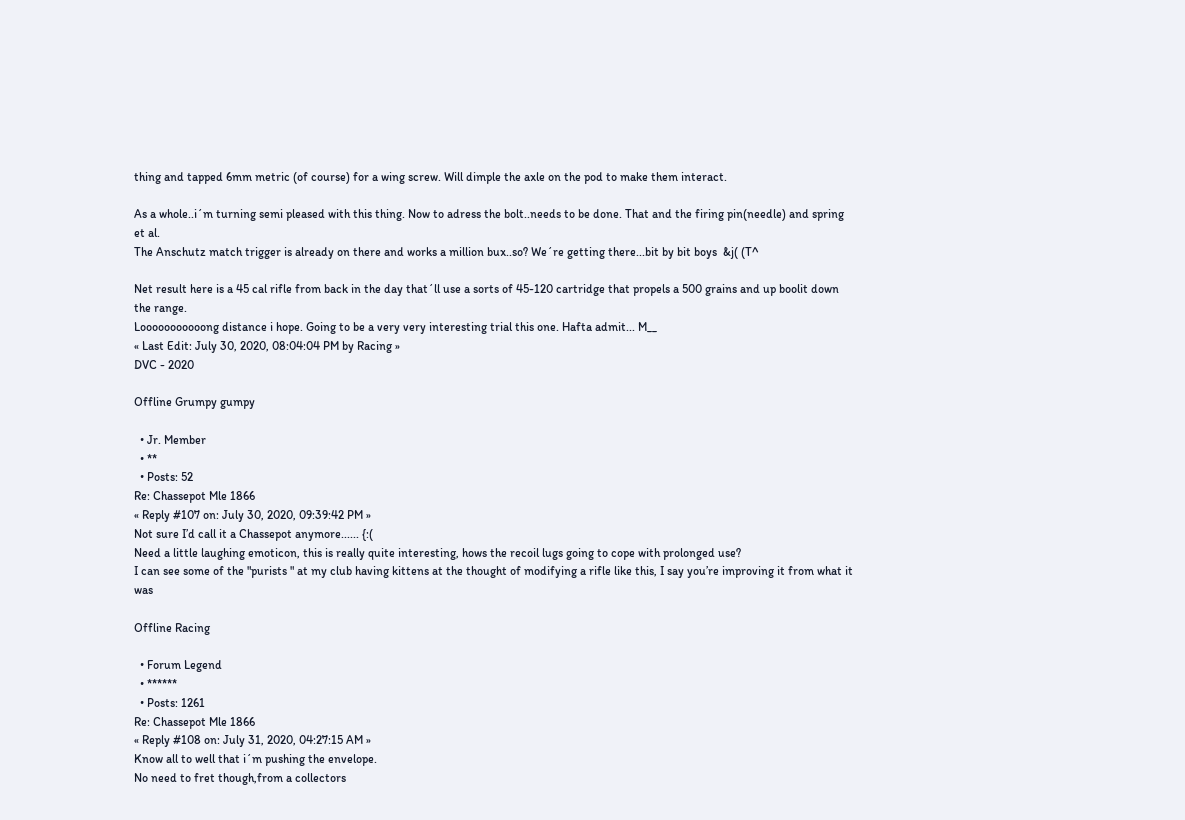thing and tapped 6mm metric (of course) for a wing screw. Will dimple the axle on the pod to make them interact.

As a whole..i´m turning semi pleased with this thing. Now to adress the bolt..needs to be done. That and the firing pin(needle) and spring et al.
The Anschutz match trigger is already on there and works a million bux..so? We´re getting there...bit by bit boys  &j( (T^

Net result here is a 45 cal rifle from back in the day that´ll use a sorts of 45-120 cartridge that propels a 500 grains and up boolit down the range.
Looooooooooong distance i hope. Going to be a very very interesting trial this one. Hafta admit... M__
« Last Edit: July 30, 2020, 08:04:04 PM by Racing »
DVC - 2020

Offline Grumpy gumpy

  • Jr. Member
  • **
  • Posts: 52
Re: Chassepot Mle 1866
« Reply #107 on: July 30, 2020, 09:39:42 PM »
Not sure I’d call it a Chassepot anymore...... {:(
Need a little laughing emoticon, this is really quite interesting, hows the recoil lugs going to cope with prolonged use?
I can see some of the "purists " at my club having kittens at the thought of modifying a rifle like this, I say you’re improving it from what it was

Offline Racing

  • Forum Legend
  • ******
  • Posts: 1261
Re: Chassepot Mle 1866
« Reply #108 on: July 31, 2020, 04:27:15 AM »
Know all to well that i´m pushing the envelope.
No need to fret though,from a collectors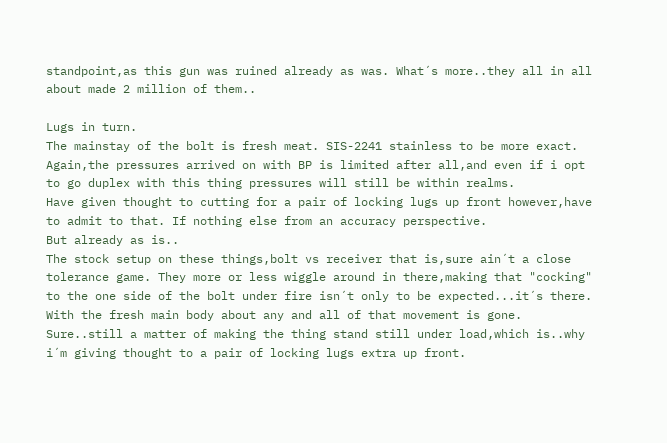standpoint,as this gun was ruined already as was. What´s more..they all in all about made 2 million of them..

Lugs in turn.
The mainstay of the bolt is fresh meat. SIS-2241 stainless to be more exact.
Again,the pressures arrived on with BP is limited after all,and even if i opt to go duplex with this thing pressures will still be within realms.
Have given thought to cutting for a pair of locking lugs up front however,have to admit to that. If nothing else from an accuracy perspective.
But already as is..
The stock setup on these things,bolt vs receiver that is,sure ain´t a close tolerance game. They more or less wiggle around in there,making that "cocking" to the one side of the bolt under fire isn´t only to be expected...it´s there.
With the fresh main body about any and all of that movement is gone. Sure..still a matter of making the thing stand still under load,which is..why i´m giving thought to a pair of locking lugs extra up front.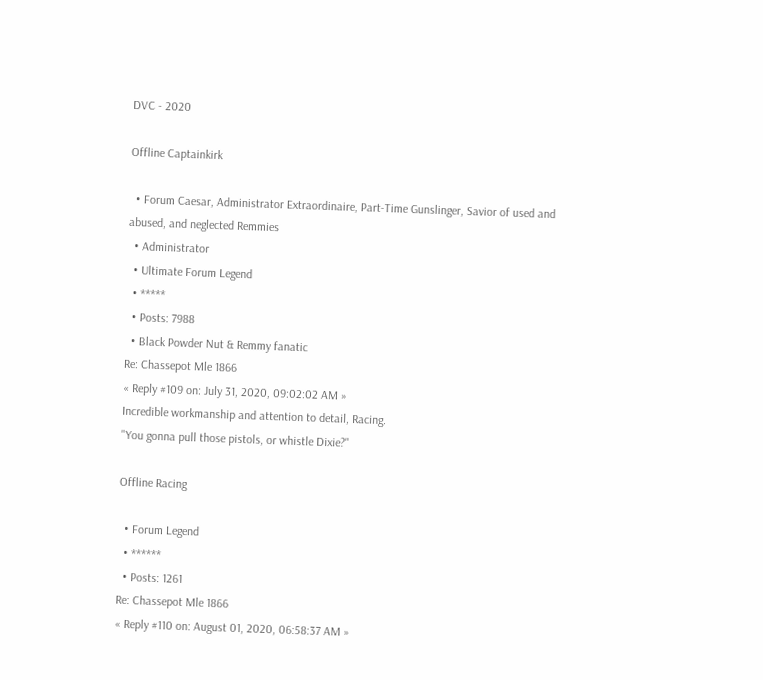DVC - 2020

Offline Captainkirk

  • Forum Caesar, Administrator Extraordinaire, Part-Time Gunslinger, Savior of used and abused, and neglected Remmies
  • Administrator
  • Ultimate Forum Legend
  • *****
  • Posts: 7988
  • Black Powder Nut & Remmy fanatic
Re: Chassepot Mle 1866
« Reply #109 on: July 31, 2020, 09:02:02 AM »
Incredible workmanship and attention to detail, Racing.
"You gonna pull those pistols, or whistle Dixie?"

Offline Racing

  • Forum Legend
  • ******
  • Posts: 1261
Re: Chassepot Mle 1866
« Reply #110 on: August 01, 2020, 06:58:37 AM »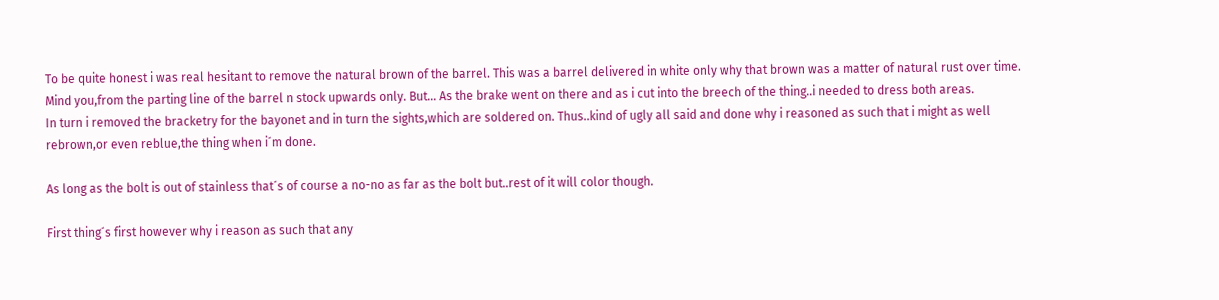To be quite honest i was real hesitant to remove the natural brown of the barrel. This was a barrel delivered in white only why that brown was a matter of natural rust over time.
Mind you,from the parting line of the barrel n stock upwards only. But... As the brake went on there and as i cut into the breech of the thing..i needed to dress both areas.
In turn i removed the bracketry for the bayonet and in turn the sights,which are soldered on. Thus..kind of ugly all said and done why i reasoned as such that i might as well rebrown,or even reblue,the thing when i´m done.

As long as the bolt is out of stainless that´s of course a no-no as far as the bolt but..rest of it will color though.

First thing´s first however why i reason as such that any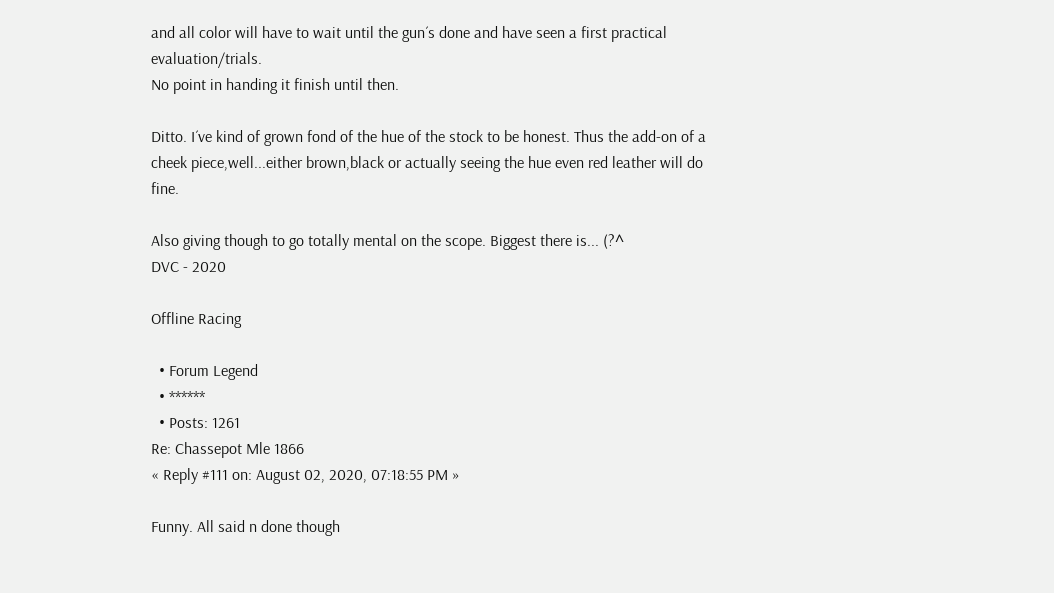and all color will have to wait until the gun´s done and have seen a first practical evaluation/trials.
No point in handing it finish until then.

Ditto. I´ve kind of grown fond of the hue of the stock to be honest. Thus the add-on of a cheek piece,well...either brown,black or actually seeing the hue even red leather will do fine.

Also giving though to go totally mental on the scope. Biggest there is... (?^
DVC - 2020

Offline Racing

  • Forum Legend
  • ******
  • Posts: 1261
Re: Chassepot Mle 1866
« Reply #111 on: August 02, 2020, 07:18:55 PM »

Funny. All said n done though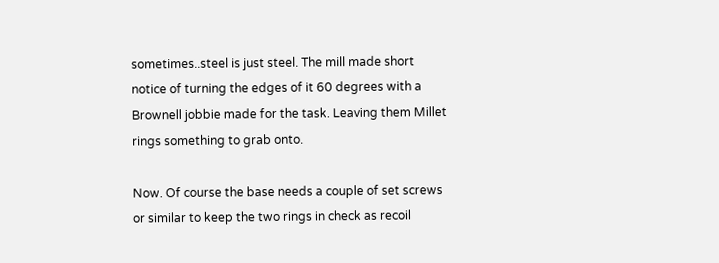sometimes..steel is just steel. The mill made short notice of turning the edges of it 60 degrees with a Brownell jobbie made for the task. Leaving them Millet rings something to grab onto.

Now. Of course the base needs a couple of set screws or similar to keep the two rings in check as recoil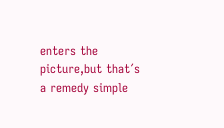enters the picture,but that´s a remedy simple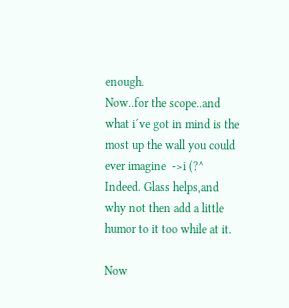enough.
Now..for the scope..and what i´ve got in mind is the most up the wall you could ever imagine  ->i (?^
Indeed. Glass helps,and why not then add a little humor to it too while at it.

Now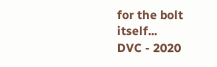for the bolt itself...
DVC - 2020